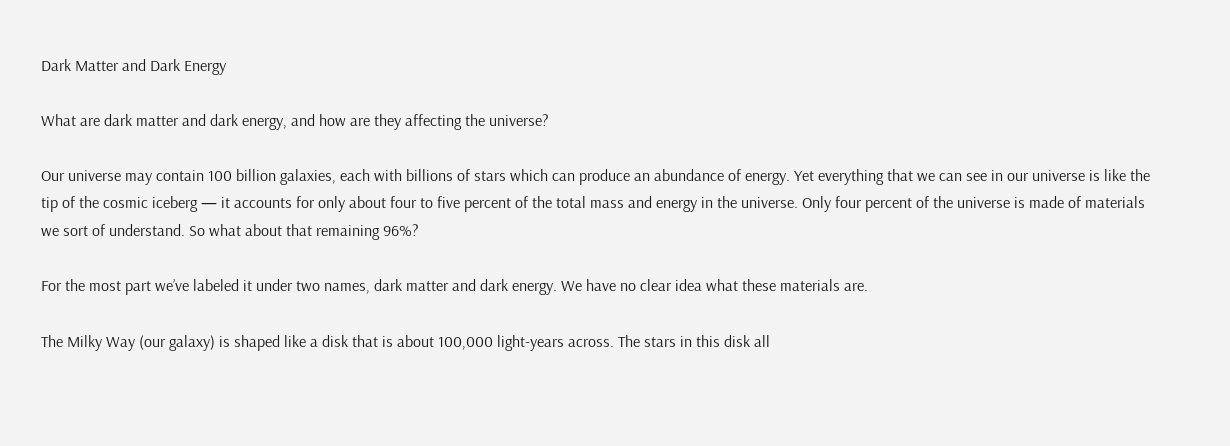Dark Matter and Dark Energy

What are dark matter and dark energy, and how are they affecting the universe?

Our universe may contain 100 billion galaxies, each with billions of stars which can produce an abundance of energy. Yet everything that we can see in our universe is like the tip of the cosmic iceberg — it accounts for only about four to five percent of the total mass and energy in the universe. Only four percent of the universe is made of materials we sort of understand. So what about that remaining 96%?

For the most part we’ve labeled it under two names, dark matter and dark energy. We have no clear idea what these materials are.

The Milky Way (our galaxy) is shaped like a disk that is about 100,000 light-years across. The stars in this disk all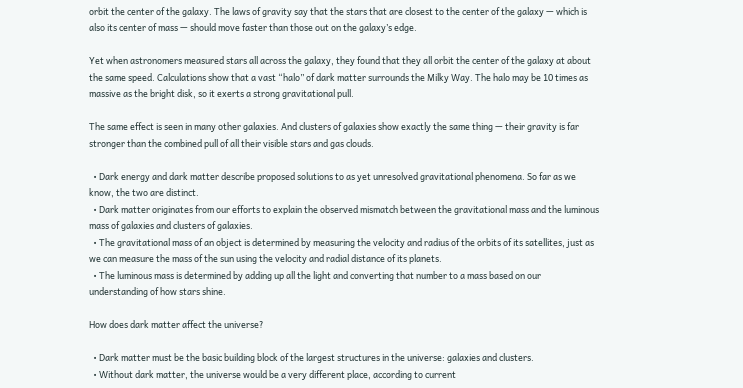orbit the center of the galaxy. The laws of gravity say that the stars that are closest to the center of the galaxy — which is also its center of mass — should move faster than those out on the galaxy’s edge.

Yet when astronomers measured stars all across the galaxy, they found that they all orbit the center of the galaxy at about the same speed. Calculations show that a vast “halo” of dark matter surrounds the Milky Way. The halo may be 10 times as massive as the bright disk, so it exerts a strong gravitational pull.

The same effect is seen in many other galaxies. And clusters of galaxies show exactly the same thing — their gravity is far stronger than the combined pull of all their visible stars and gas clouds.

  • Dark energy and dark matter describe proposed solutions to as yet unresolved gravitational phenomena. So far as we know, the two are distinct.
  • Dark matter originates from our efforts to explain the observed mismatch between the gravitational mass and the luminous mass of galaxies and clusters of galaxies.
  • The gravitational mass of an object is determined by measuring the velocity and radius of the orbits of its satellites, just as we can measure the mass of the sun using the velocity and radial distance of its planets.
  • The luminous mass is determined by adding up all the light and converting that number to a mass based on our understanding of how stars shine.

How does dark matter affect the universe?

  • Dark matter must be the basic building block of the largest structures in the universe: galaxies and clusters.
  • Without dark matter, the universe would be a very different place, according to current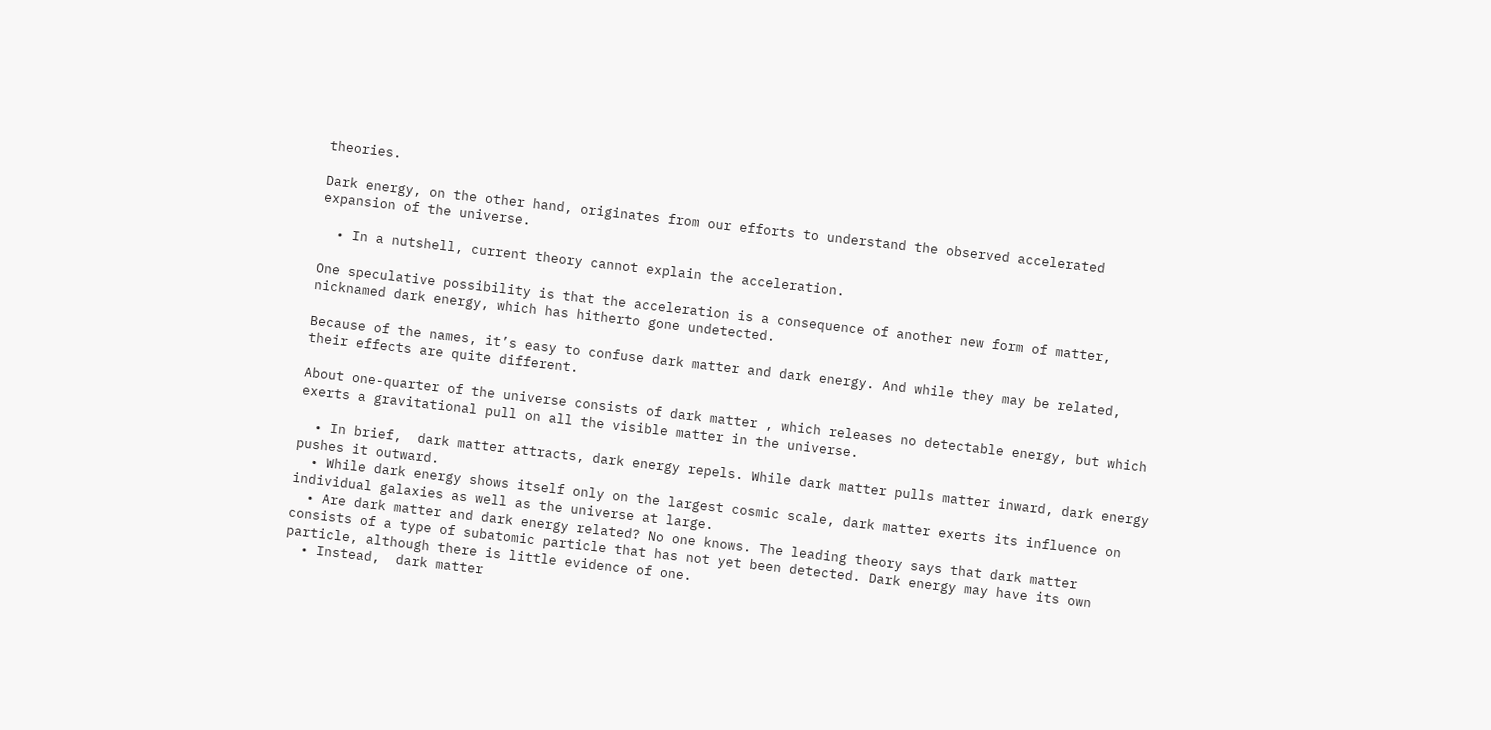theories.

Dark energy, on the other hand, originates from our efforts to understand the observed accelerated expansion of the universe.

  • In a nutshell, current theory cannot explain the acceleration.

One speculative possibility is that the acceleration is a consequence of another new form of matter, nicknamed dark energy, which has hitherto gone undetected.

Because of the names, it’s easy to confuse dark matter and dark energy. And while they may be related, their effects are quite different.

About one-quarter of the universe consists of dark matter , which releases no detectable energy, but which exerts a gravitational pull on all the visible matter in the universe.

  • In brief,  dark matter attracts, dark energy repels. While dark matter pulls matter inward, dark energy pushes it outward.
  • While dark energy shows itself only on the largest cosmic scale, dark matter exerts its influence on individual galaxies as well as the universe at large.
  • Are dark matter and dark energy related? No one knows. The leading theory says that dark matter consists of a type of subatomic particle that has not yet been detected. Dark energy may have its own particle, although there is little evidence of one.
  • Instead,  dark matter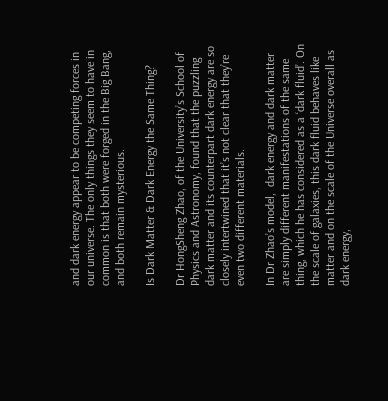and dark energy appear to be competing forces in our universe. The only things they seem to have in common is that both were forged in the Big Bang, and both remain mysterious.

Is Dark Matter & Dark Energy the Same Thing?

Dr HongSheng Zhao, of the University’s School of Physics and Astronomy, found that the puzzling dark matter and its counterpart dark energy are so closely intertwined that it’s not clear that they’re even two different materials.

In Dr Zhao’s model,  dark energy and dark matter are simply different manifestations of the same thing, which he has considered as a ‘dark fluid’. On the scale of galaxies, this dark fluid behaves like matter and on the scale of the Universe overall as dark energy,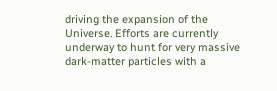driving the expansion of the Universe. Efforts are currently underway to hunt for very massive dark-matter particles with a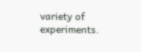variety of experiments.